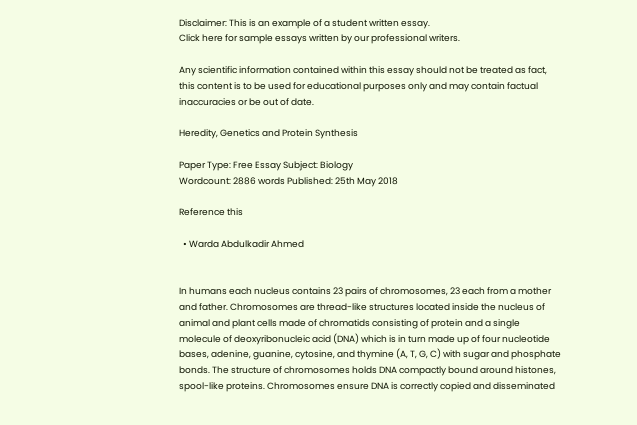Disclaimer: This is an example of a student written essay.
Click here for sample essays written by our professional writers.

Any scientific information contained within this essay should not be treated as fact, this content is to be used for educational purposes only and may contain factual inaccuracies or be out of date.

Heredity, Genetics and Protein Synthesis

Paper Type: Free Essay Subject: Biology
Wordcount: 2886 words Published: 25th May 2018

Reference this

  • Warda Abdulkadir Ahmed


In humans each nucleus contains 23 pairs of chromosomes, 23 each from a mother and father. Chromosomes are thread-like structures located inside the nucleus of animal and plant cells made of chromatids consisting of protein and a single molecule of deoxyribonucleic acid (DNA) which is in turn made up of four nucleotide bases, adenine, guanine, cytosine, and thymine (A, T, G, C) with sugar and phosphate bonds. The structure of chromosomes holds DNA compactly bound around histones, spool-like proteins. Chromosomes ensure DNA is correctly copied and disseminated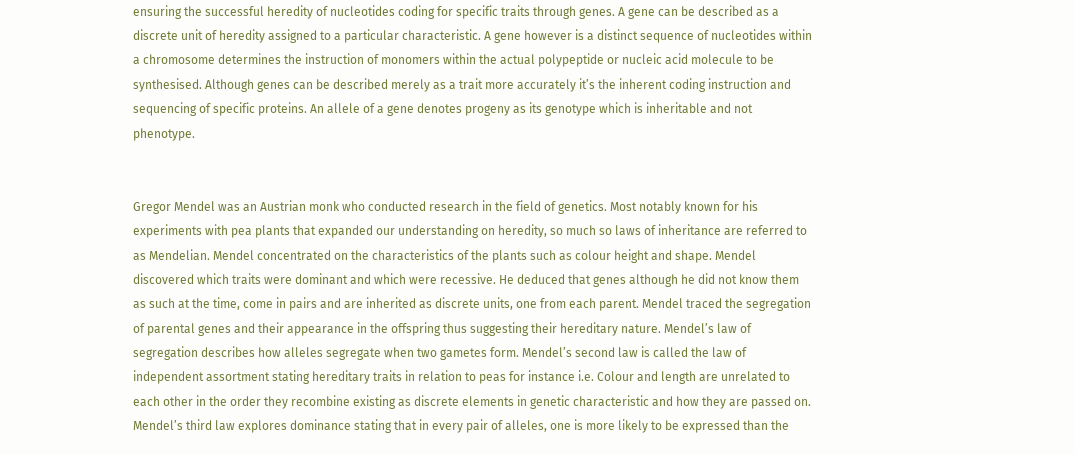ensuring the successful heredity of nucleotides coding for specific traits through genes. A gene can be described as a discrete unit of heredity assigned to a particular characteristic. A gene however is a distinct sequence of nucleotides within a chromosome determines the instruction of monomers within the actual polypeptide or nucleic acid molecule to be synthesised. Although genes can be described merely as a trait more accurately it’s the inherent coding instruction and sequencing of specific proteins. An allele of a gene denotes progeny as its genotype which is inheritable and not phenotype.


Gregor Mendel was an Austrian monk who conducted research in the field of genetics. Most notably known for his experiments with pea plants that expanded our understanding on heredity, so much so laws of inheritance are referred to as Mendelian. Mendel concentrated on the characteristics of the plants such as colour height and shape. Mendel discovered which traits were dominant and which were recessive. He deduced that genes although he did not know them as such at the time, come in pairs and are inherited as discrete units, one from each parent. Mendel traced the segregation of parental genes and their appearance in the offspring thus suggesting their hereditary nature. Mendel’s law of segregation describes how alleles segregate when two gametes form. Mendel’s second law is called the law of independent assortment stating hereditary traits in relation to peas for instance i.e. Colour and length are unrelated to each other in the order they recombine existing as discrete elements in genetic characteristic and how they are passed on. Mendel’s third law explores dominance stating that in every pair of alleles, one is more likely to be expressed than the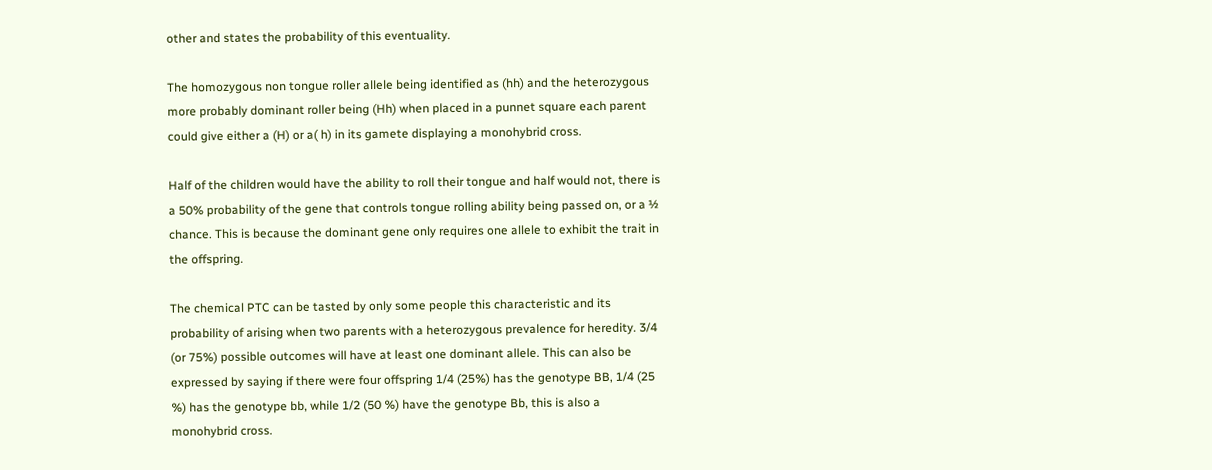other and states the probability of this eventuality.

The homozygous non tongue roller allele being identified as (hh) and the heterozygous more probably dominant roller being (Hh) when placed in a punnet square each parent could give either a (H) or a( h) in its gamete displaying a monohybrid cross.

Half of the children would have the ability to roll their tongue and half would not, there is a 50% probability of the gene that controls tongue rolling ability being passed on, or a ½ chance. This is because the dominant gene only requires one allele to exhibit the trait in the offspring.

The chemical PTC can be tasted by only some people this characteristic and its probability of arising when two parents with a heterozygous prevalence for heredity. 3/4 (or 75%) possible outcomes will have at least one dominant allele. This can also be expressed by saying if there were four offspring 1/4 (25%) has the genotype BB, 1/4 (25 %) has the genotype bb, while 1/2 (50 %) have the genotype Bb, this is also a monohybrid cross.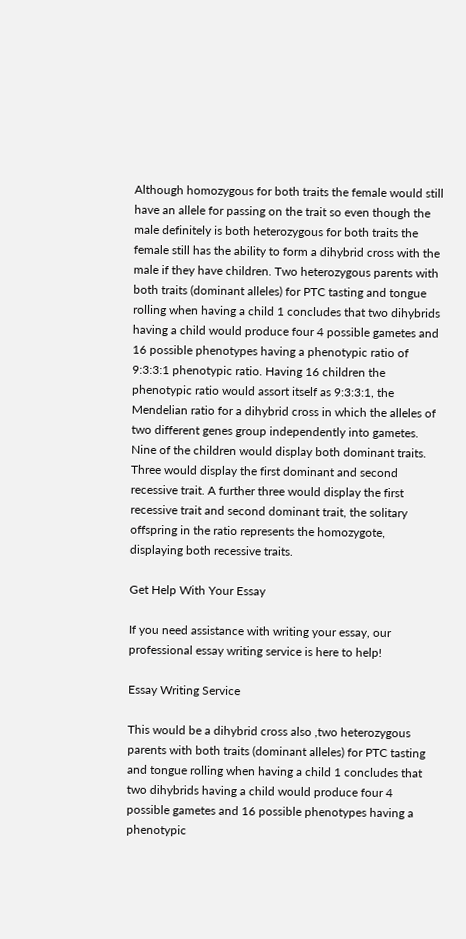Although homozygous for both traits the female would still have an allele for passing on the trait so even though the male definitely is both heterozygous for both traits the female still has the ability to form a dihybrid cross with the male if they have children. Two heterozygous parents with both traits (dominant alleles) for PTC tasting and tongue rolling when having a child 1 concludes that two dihybrids having a child would produce four 4 possible gametes and 16 possible phenotypes having a phenotypic ratio of 9:3:3:1 phenotypic ratio. Having 16 children the phenotypic ratio would assort itself as 9:3:3:1, the Mendelian ratio for a dihybrid cross in which the alleles of two different genes group independently into gametes. Nine of the children would display both dominant traits. Three would display the first dominant and second recessive trait. A further three would display the first recessive trait and second dominant trait, the solitary offspring in the ratio represents the homozygote, displaying both recessive traits.

Get Help With Your Essay

If you need assistance with writing your essay, our professional essay writing service is here to help!

Essay Writing Service

This would be a dihybrid cross also ,two heterozygous parents with both traits (dominant alleles) for PTC tasting and tongue rolling when having a child 1 concludes that two dihybrids having a child would produce four 4 possible gametes and 16 possible phenotypes having a phenotypic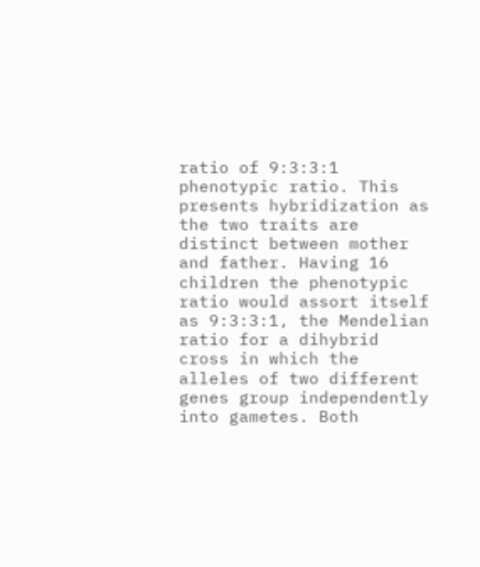ratio of 9:3:3:1 phenotypic ratio. This presents hybridization as the two traits are distinct between mother and father. Having 16 children the phenotypic ratio would assort itself as 9:3:3:1, the Mendelian ratio for a dihybrid cross in which the alleles of two different genes group independently into gametes. Both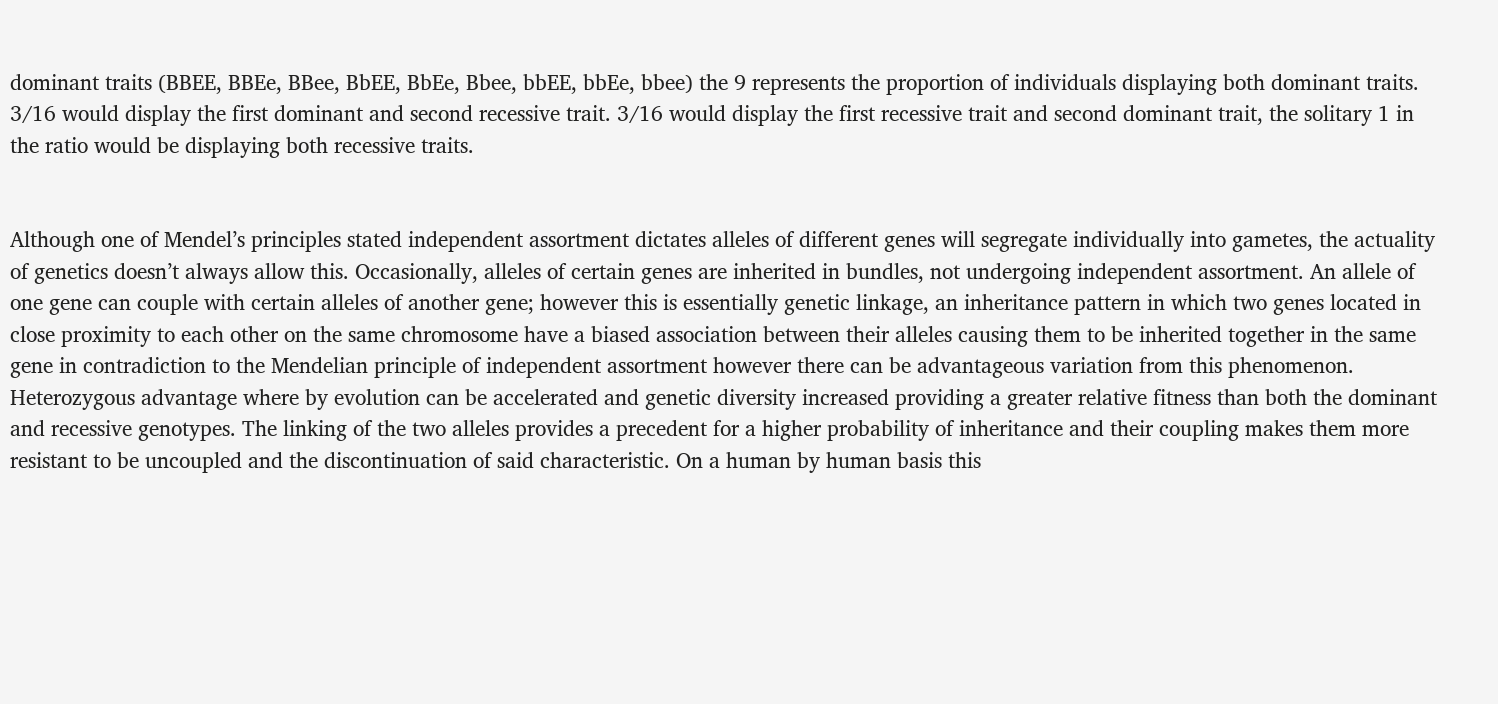dominant traits (BBEE, BBEe, BBee, BbEE, BbEe, Bbee, bbEE, bbEe, bbee) the 9 represents the proportion of individuals displaying both dominant traits. 3/16 would display the first dominant and second recessive trait. 3/16 would display the first recessive trait and second dominant trait, the solitary 1 in the ratio would be displaying both recessive traits.


Although one of Mendel’s principles stated independent assortment dictates alleles of different genes will segregate individually into gametes, the actuality of genetics doesn’t always allow this. Occasionally, alleles of certain genes are inherited in bundles, not undergoing independent assortment. An allele of one gene can couple with certain alleles of another gene; however this is essentially genetic linkage, an inheritance pattern in which two genes located in close proximity to each other on the same chromosome have a biased association between their alleles causing them to be inherited together in the same gene in contradiction to the Mendelian principle of independent assortment however there can be advantageous variation from this phenomenon. Heterozygous advantage where by evolution can be accelerated and genetic diversity increased providing a greater relative fitness than both the dominant and recessive genotypes. The linking of the two alleles provides a precedent for a higher probability of inheritance and their coupling makes them more resistant to be uncoupled and the discontinuation of said characteristic. On a human by human basis this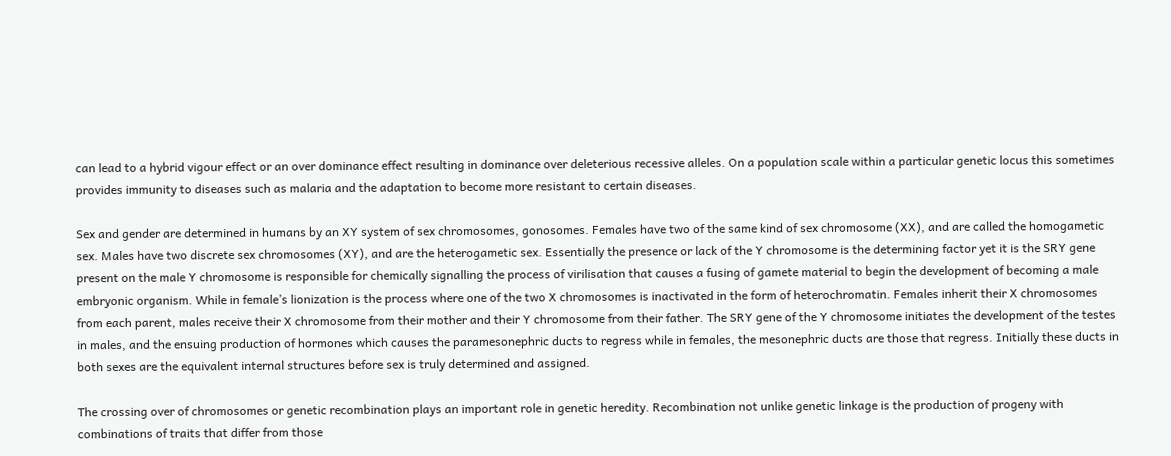can lead to a hybrid vigour effect or an over dominance effect resulting in dominance over deleterious recessive alleles. On a population scale within a particular genetic locus this sometimes provides immunity to diseases such as malaria and the adaptation to become more resistant to certain diseases.

Sex and gender are determined in humans by an XY system of sex chromosomes, gonosomes. Females have two of the same kind of sex chromosome (XX), and are called the homogametic sex. Males have two discrete sex chromosomes (XY), and are the heterogametic sex. Essentially the presence or lack of the Y chromosome is the determining factor yet it is the SRY gene present on the male Y chromosome is responsible for chemically signalling the process of virilisation that causes a fusing of gamete material to begin the development of becoming a male embryonic organism. While in female’s lionization is the process where one of the two X chromosomes is inactivated in the form of heterochromatin. Females inherit their X chromosomes from each parent, males receive their X chromosome from their mother and their Y chromosome from their father. The SRY gene of the Y chromosome initiates the development of the testes in males, and the ensuing production of hormones which causes the paramesonephric ducts to regress while in females, the mesonephric ducts are those that regress. Initially these ducts in both sexes are the equivalent internal structures before sex is truly determined and assigned.

The crossing over of chromosomes or genetic recombination plays an important role in genetic heredity. Recombination not unlike genetic linkage is the production of progeny with combinations of traits that differ from those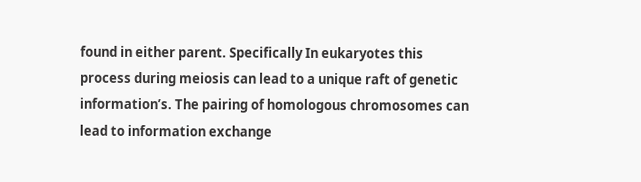found in either parent. Specifically In eukaryotes this process during meiosis can lead to a unique raft of genetic information’s. The pairing of homologous chromosomes can lead to information exchange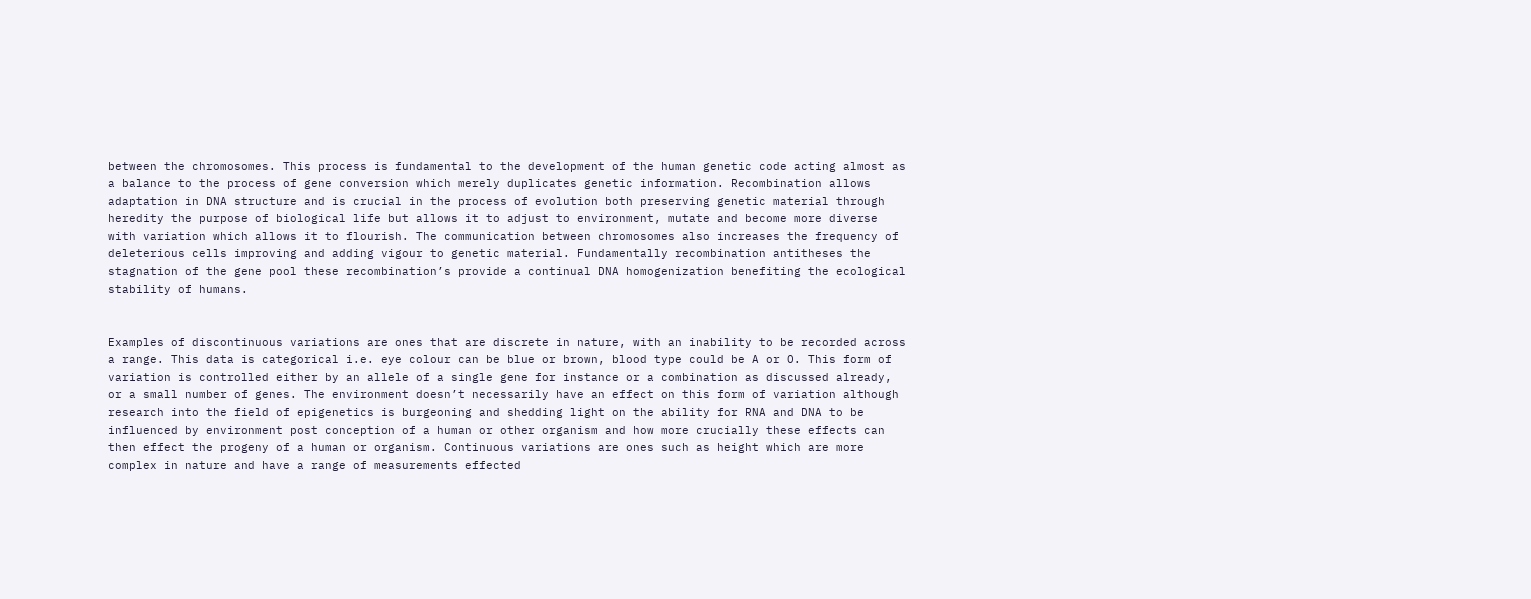between the chromosomes. This process is fundamental to the development of the human genetic code acting almost as a balance to the process of gene conversion which merely duplicates genetic information. Recombination allows adaptation in DNA structure and is crucial in the process of evolution both preserving genetic material through heredity the purpose of biological life but allows it to adjust to environment, mutate and become more diverse with variation which allows it to flourish. The communication between chromosomes also increases the frequency of deleterious cells improving and adding vigour to genetic material. Fundamentally recombination antitheses the stagnation of the gene pool these recombination’s provide a continual DNA homogenization benefiting the ecological stability of humans.


Examples of discontinuous variations are ones that are discrete in nature, with an inability to be recorded across a range. This data is categorical i.e. eye colour can be blue or brown, blood type could be A or O. This form of variation is controlled either by an allele of a single gene for instance or a combination as discussed already, or a small number of genes. The environment doesn’t necessarily have an effect on this form of variation although research into the field of epigenetics is burgeoning and shedding light on the ability for RNA and DNA to be influenced by environment post conception of a human or other organism and how more crucially these effects can then effect the progeny of a human or organism. Continuous variations are ones such as height which are more complex in nature and have a range of measurements effected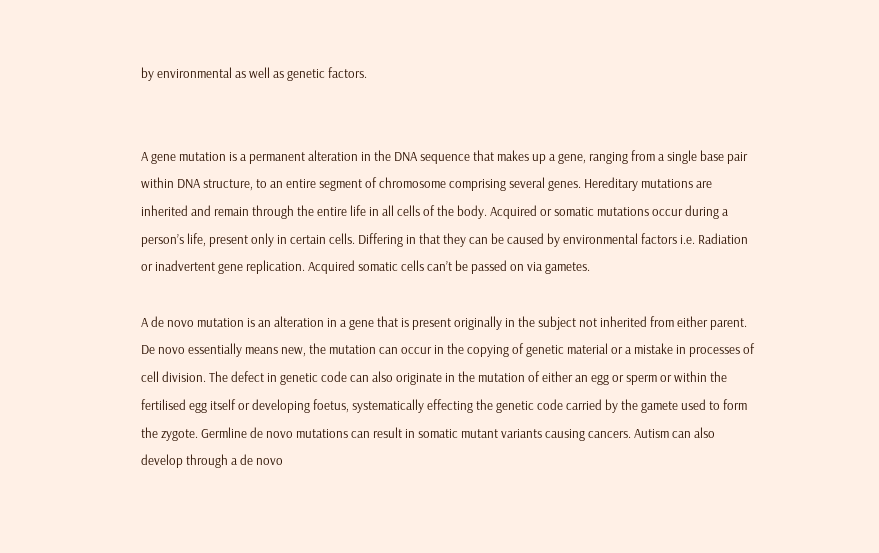by environmental as well as genetic factors.


A gene mutation is a permanent alteration in the DNA sequence that makes up a gene, ranging from a single base pair within DNA structure, to an entire segment of chromosome comprising several genes. Hereditary mutations are inherited and remain through the entire life in all cells of the body. Acquired or somatic mutations occur during a person’s life, present only in certain cells. Differing in that they can be caused by environmental factors i.e. Radiation or inadvertent gene replication. Acquired somatic cells can’t be passed on via gametes.

A de novo mutation is an alteration in a gene that is present originally in the subject not inherited from either parent. De novo essentially means new, the mutation can occur in the copying of genetic material or a mistake in processes of cell division. The defect in genetic code can also originate in the mutation of either an egg or sperm or within the fertilised egg itself or developing foetus, systematically effecting the genetic code carried by the gamete used to form the zygote. Germline de novo mutations can result in somatic mutant variants causing cancers. Autism can also develop through a de novo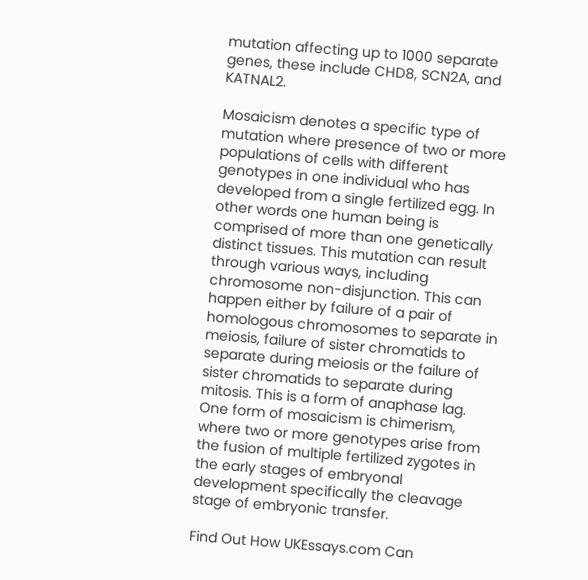mutation affecting up to 1000 separate genes, these include CHD8, SCN2A, and KATNAL2.

Mosaicism denotes a specific type of mutation where presence of two or more populations of cells with different genotypes in one individual who has developed from a single fertilized egg. In other words one human being is comprised of more than one genetically distinct tissues. This mutation can result through various ways, including chromosome non-disjunction. This can happen either by failure of a pair of homologous chromosomes to separate in meiosis, failure of sister chromatids to separate during meiosis or the failure of sister chromatids to separate during mitosis. This is a form of anaphase lag. One form of mosaicism is chimerism, where two or more genotypes arise from the fusion of multiple fertilized zygotes in the early stages of embryonal development specifically the cleavage stage of embryonic transfer.

Find Out How UKEssays.com Can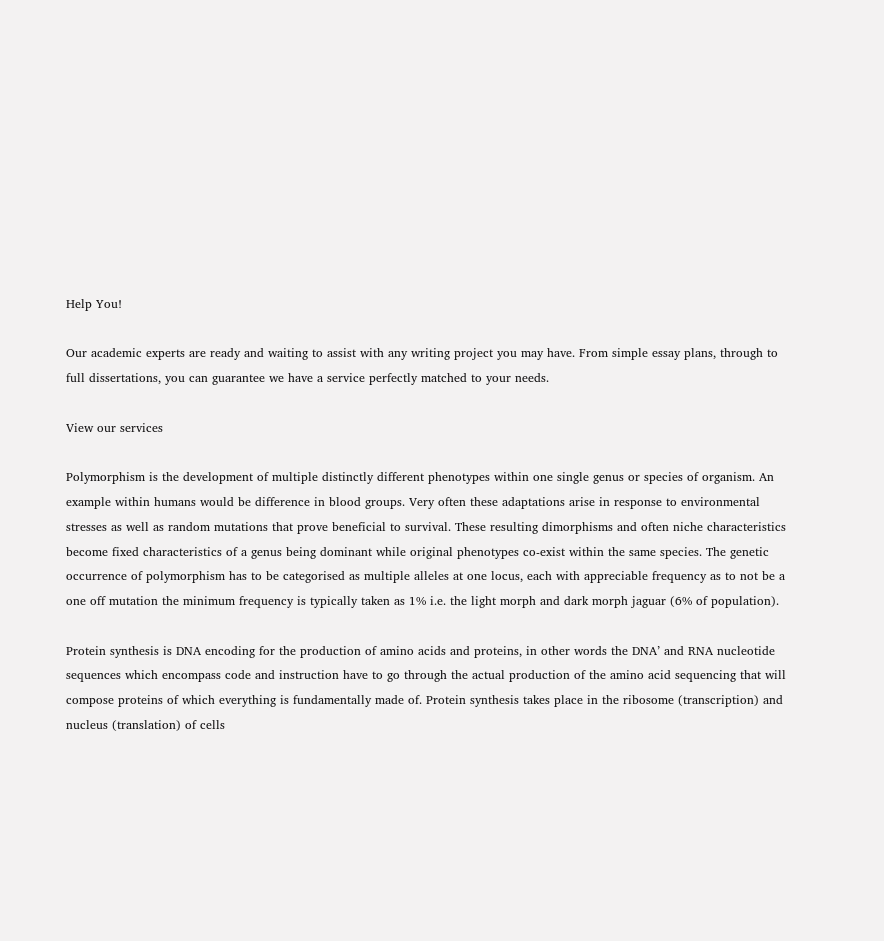Help You!

Our academic experts are ready and waiting to assist with any writing project you may have. From simple essay plans, through to full dissertations, you can guarantee we have a service perfectly matched to your needs.

View our services

Polymorphism is the development of multiple distinctly different phenotypes within one single genus or species of organism. An example within humans would be difference in blood groups. Very often these adaptations arise in response to environmental stresses as well as random mutations that prove beneficial to survival. These resulting dimorphisms and often niche characteristics become fixed characteristics of a genus being dominant while original phenotypes co-exist within the same species. The genetic occurrence of polymorphism has to be categorised as multiple alleles at one locus, each with appreciable frequency as to not be a one off mutation the minimum frequency is typically taken as 1% i.e. the light morph and dark morph jaguar (6% of population).

Protein synthesis is DNA encoding for the production of amino acids and proteins, in other words the DNA’ and RNA nucleotide sequences which encompass code and instruction have to go through the actual production of the amino acid sequencing that will compose proteins of which everything is fundamentally made of. Protein synthesis takes place in the ribosome (transcription) and nucleus (translation) of cells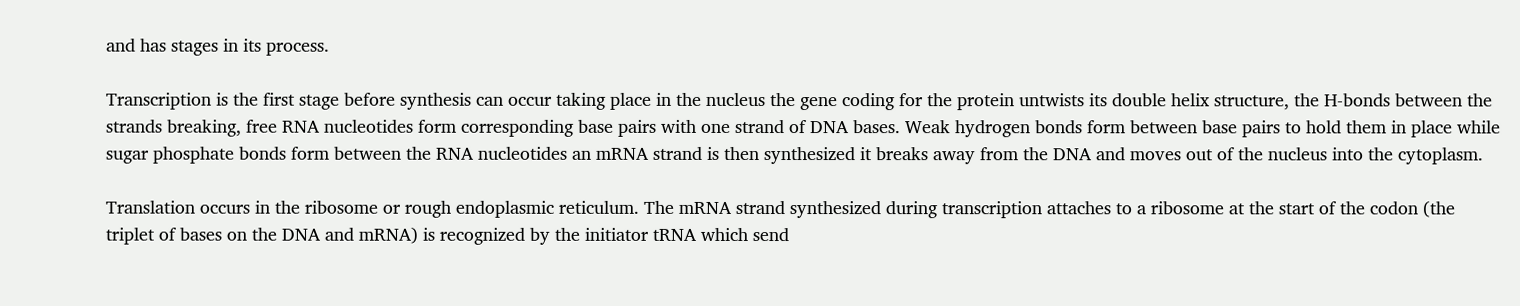and has stages in its process.

Transcription is the first stage before synthesis can occur taking place in the nucleus the gene coding for the protein untwists its double helix structure, the H-bonds between the strands breaking, free RNA nucleotides form corresponding base pairs with one strand of DNA bases. Weak hydrogen bonds form between base pairs to hold them in place while sugar phosphate bonds form between the RNA nucleotides an mRNA strand is then synthesized it breaks away from the DNA and moves out of the nucleus into the cytoplasm.

Translation occurs in the ribosome or rough endoplasmic reticulum. The mRNA strand synthesized during transcription attaches to a ribosome at the start of the codon (the triplet of bases on the DNA and mRNA) is recognized by the initiator tRNA which send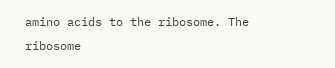amino acids to the ribosome. The ribosome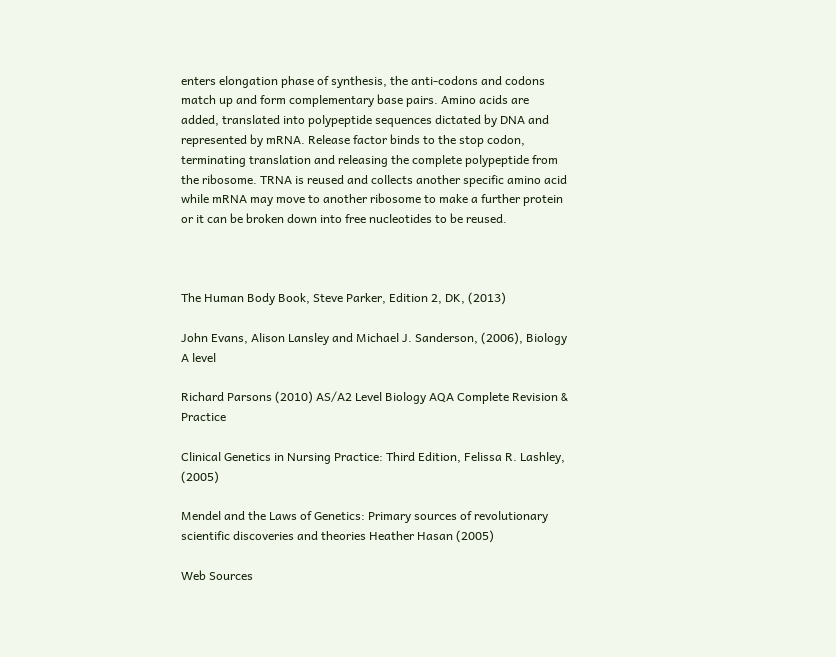enters elongation phase of synthesis, the anti-codons and codons match up and form complementary base pairs. Amino acids are added, translated into polypeptide sequences dictated by DNA and represented by mRNA. Release factor binds to the stop codon, terminating translation and releasing the complete polypeptide from the ribosome. TRNA is reused and collects another specific amino acid while mRNA may move to another ribosome to make a further protein or it can be broken down into free nucleotides to be reused.



The Human Body Book, Steve Parker, Edition 2, DK, (2013)

John Evans, Alison Lansley and Michael J. Sanderson, (2006), Biology A level

Richard Parsons (2010) AS/A2 Level Biology AQA Complete Revision & Practice

Clinical Genetics in Nursing Practice: Third Edition, Felissa R. Lashley, (2005)

Mendel and the Laws of Genetics: Primary sources of revolutionary scientific discoveries and theories Heather Hasan (2005)

Web Sources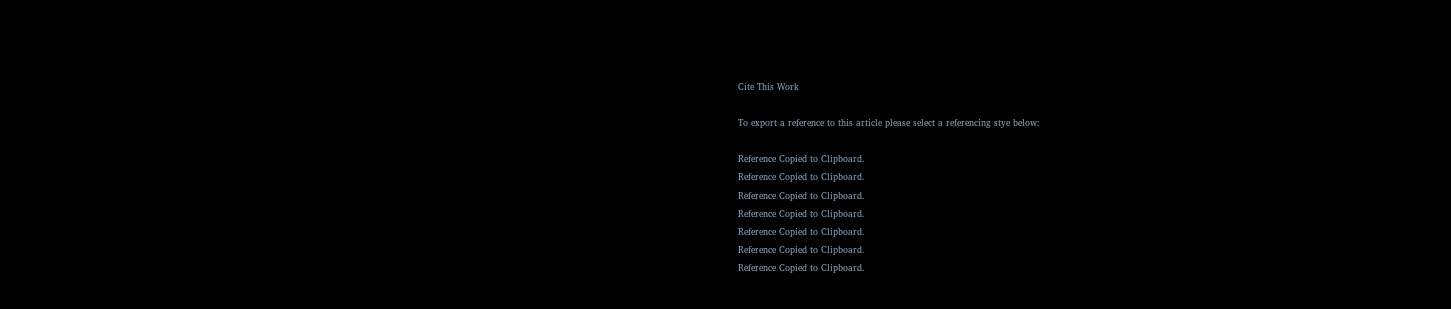Cite This Work

To export a reference to this article please select a referencing stye below:

Reference Copied to Clipboard.
Reference Copied to Clipboard.
Reference Copied to Clipboard.
Reference Copied to Clipboard.
Reference Copied to Clipboard.
Reference Copied to Clipboard.
Reference Copied to Clipboard.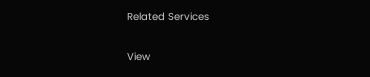Related Services

View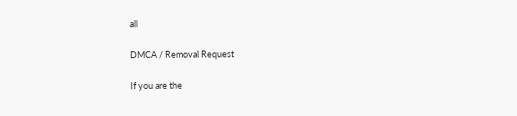all

DMCA / Removal Request

If you are the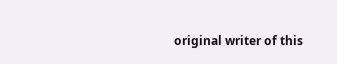original writer of this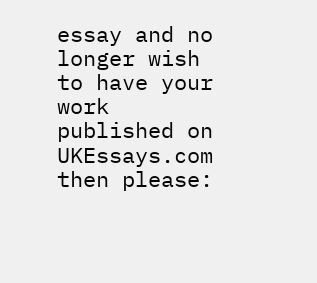essay and no longer wish to have your work published on UKEssays.com then please: